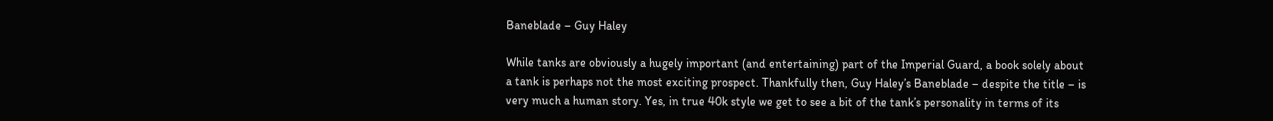Baneblade – Guy Haley

While tanks are obviously a hugely important (and entertaining) part of the Imperial Guard, a book solely about a tank is perhaps not the most exciting prospect. Thankfully then, Guy Haley’s Baneblade – despite the title – is very much a human story. Yes, in true 40k style we get to see a bit of the tank’s personality in terms of its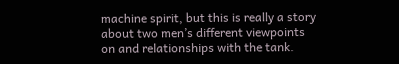machine spirit, but this is really a story about two men’s different viewpoints on and relationships with the tank.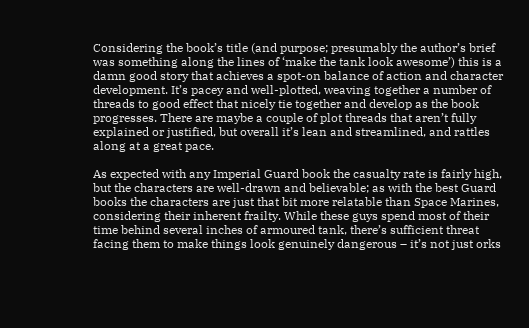Considering the book’s title (and purpose; presumably the author’s brief was something along the lines of ‘make the tank look awesome’) this is a damn good story that achieves a spot-on balance of action and character development. It’s pacey and well-plotted, weaving together a number of threads to good effect that nicely tie together and develop as the book progresses. There are maybe a couple of plot threads that aren’t fully explained or justified, but overall it’s lean and streamlined, and rattles along at a great pace.

As expected with any Imperial Guard book the casualty rate is fairly high, but the characters are well-drawn and believable; as with the best Guard books the characters are just that bit more relatable than Space Marines, considering their inherent frailty. While these guys spend most of their time behind several inches of armoured tank, there’s sufficient threat facing them to make things look genuinely dangerous – it’s not just orks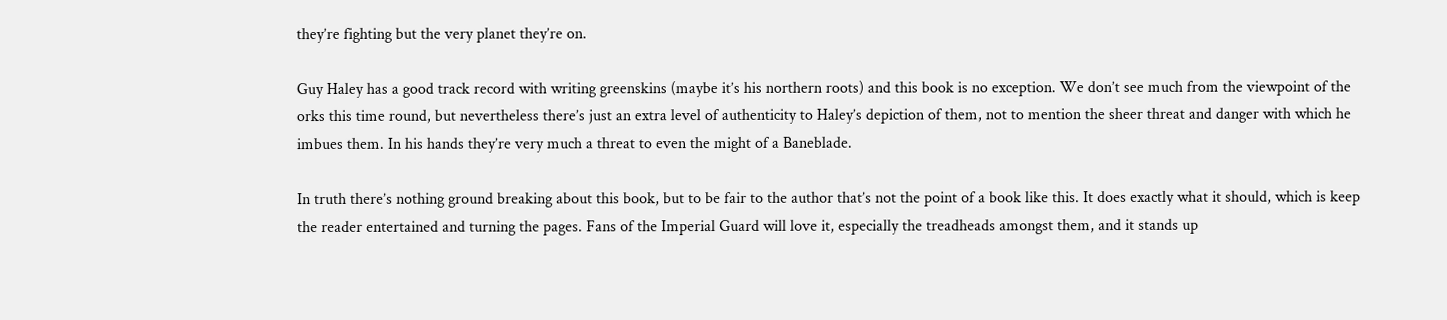they’re fighting but the very planet they’re on.

Guy Haley has a good track record with writing greenskins (maybe it’s his northern roots) and this book is no exception. We don’t see much from the viewpoint of the orks this time round, but nevertheless there’s just an extra level of authenticity to Haley’s depiction of them, not to mention the sheer threat and danger with which he imbues them. In his hands they’re very much a threat to even the might of a Baneblade.

In truth there’s nothing ground breaking about this book, but to be fair to the author that’s not the point of a book like this. It does exactly what it should, which is keep the reader entertained and turning the pages. Fans of the Imperial Guard will love it, especially the treadheads amongst them, and it stands up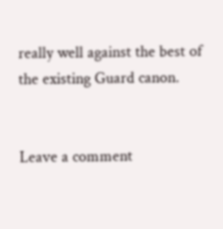really well against the best of the existing Guard canon.


Leave a comment